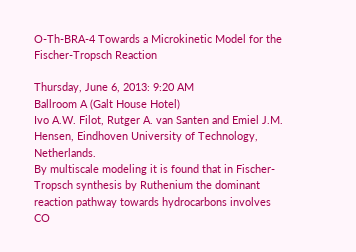O-Th-BRA-4 Towards a Microkinetic Model for the Fischer-Tropsch Reaction

Thursday, June 6, 2013: 9:20 AM
Ballroom A (Galt House Hotel)
Ivo A.W. Filot, Rutger A. van Santen and Emiel J.M. Hensen, Eindhoven University of Technology, Netherlands.
By multiscale modeling it is found that in Fischer-Tropsch synthesis by Ruthenium the dominant reaction pathway towards hydrocarbons involves CO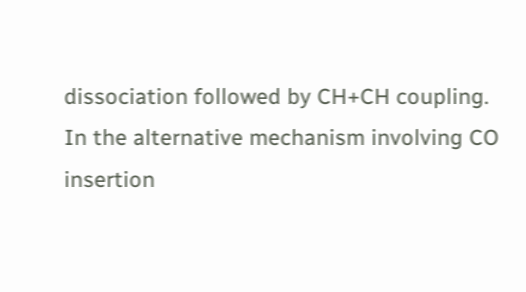dissociation followed by CH+CH coupling. In the alternative mechanism involving CO insertion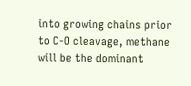into growing chains prior to C-O cleavage, methane will be the dominant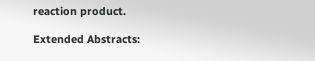reaction product.

Extended Abstracts: